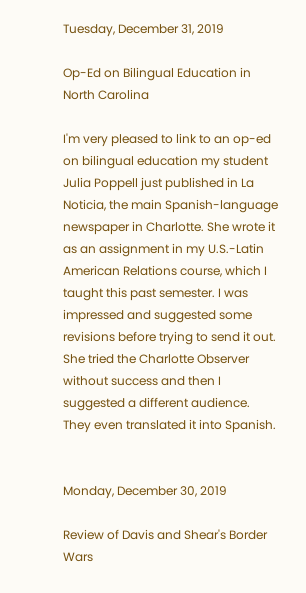Tuesday, December 31, 2019

Op-Ed on Bilingual Education in North Carolina

I'm very pleased to link to an op-ed on bilingual education my student Julia Poppell just published in La Noticia, the main Spanish-language newspaper in Charlotte. She wrote it as an assignment in my U.S.-Latin American Relations course, which I taught this past semester. I was impressed and suggested some revisions before trying to send it out. She tried the Charlotte Observer without success and then I suggested a different audience. They even translated it into Spanish.


Monday, December 30, 2019

Review of Davis and Shear's Border Wars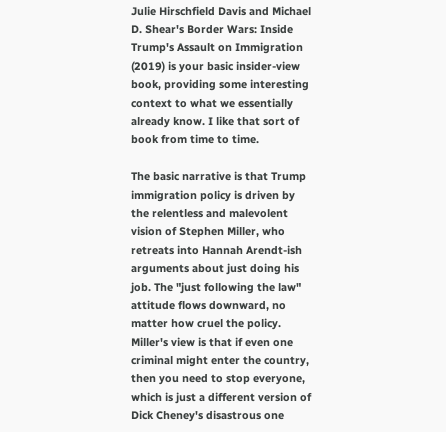Julie Hirschfield Davis and Michael D. Shear's Border Wars: Inside Trump's Assault on Immigration (2019) is your basic insider-view book, providing some interesting context to what we essentially already know. I like that sort of book from time to time.

The basic narrative is that Trump immigration policy is driven by the relentless and malevolent vision of Stephen Miller, who retreats into Hannah Arendt-ish arguments about just doing his job. The "just following the law" attitude flows downward, no matter how cruel the policy. Miller's view is that if even one criminal might enter the country, then you need to stop everyone, which is just a different version of Dick Cheney's disastrous one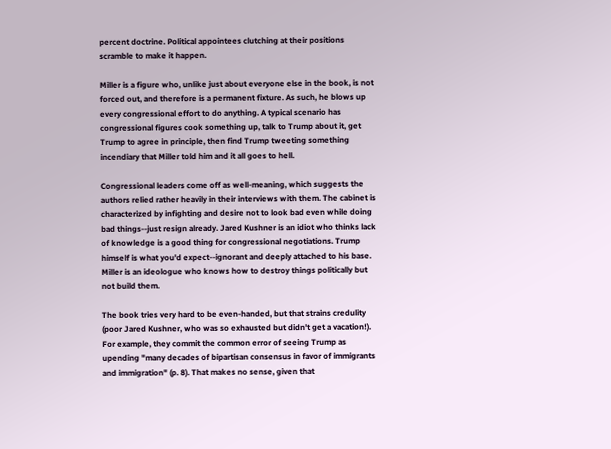percent doctrine. Political appointees clutching at their positions scramble to make it happen.

Miller is a figure who, unlike just about everyone else in the book, is not forced out, and therefore is a permanent fixture. As such, he blows up every congressional effort to do anything. A typical scenario has congressional figures cook something up, talk to Trump about it, get Trump to agree in principle, then find Trump tweeting something incendiary that Miller told him and it all goes to hell.

Congressional leaders come off as well-meaning, which suggests the authors relied rather heavily in their interviews with them. The cabinet is characterized by infighting and desire not to look bad even while doing bad things--just resign already. Jared Kushner is an idiot who thinks lack of knowledge is a good thing for congressional negotiations. Trump himself is what you'd expect--ignorant and deeply attached to his base. Miller is an ideologue who knows how to destroy things politically but not build them.

The book tries very hard to be even-handed, but that strains credulity (poor Jared Kushner, who was so exhausted but didn't get a vacation!). For example, they commit the common error of seeing Trump as upending "many decades of bipartisan consensus in favor of immigrants and immigration" (p. 8). That makes no sense, given that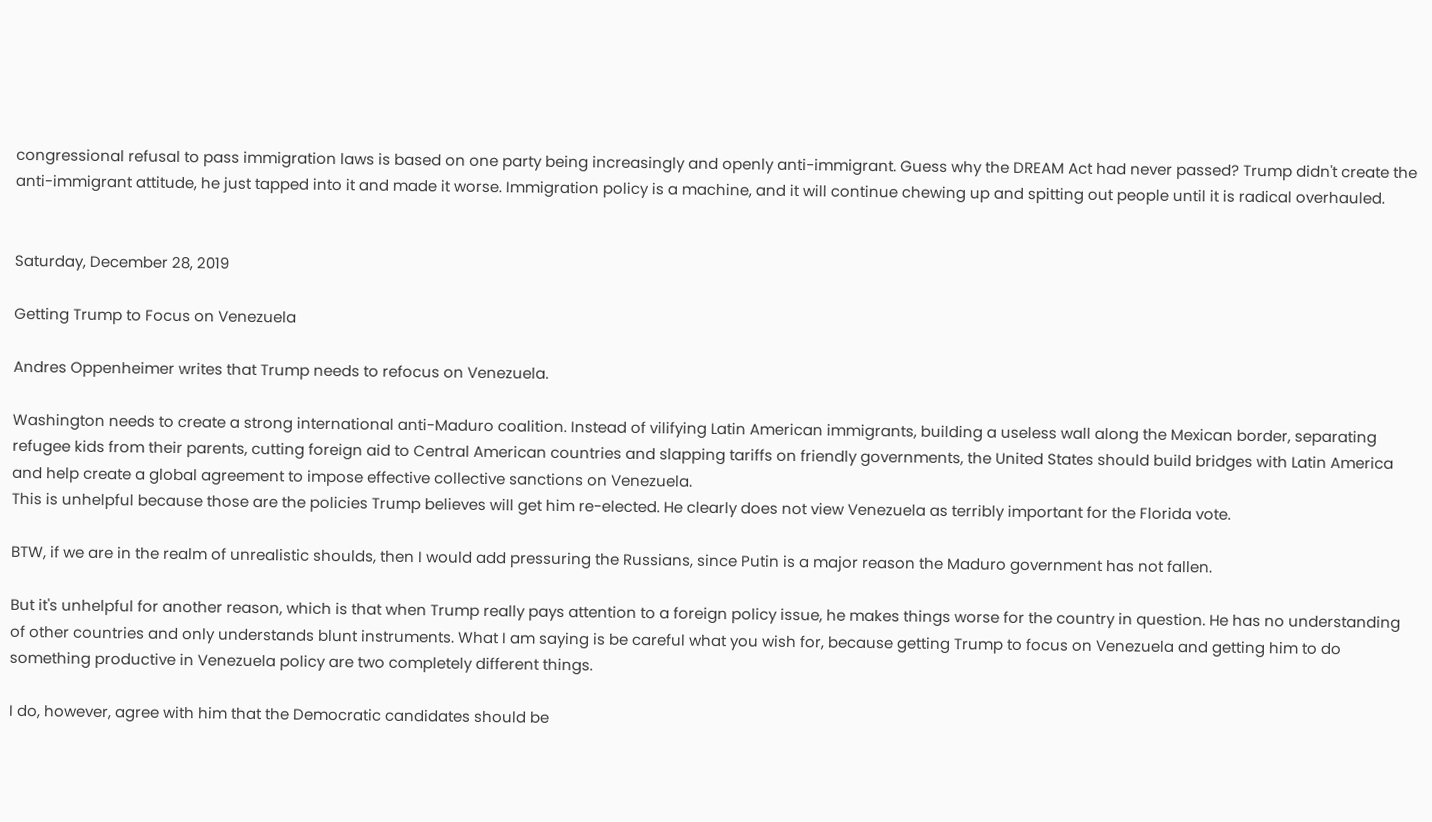congressional refusal to pass immigration laws is based on one party being increasingly and openly anti-immigrant. Guess why the DREAM Act had never passed? Trump didn't create the anti-immigrant attitude, he just tapped into it and made it worse. Immigration policy is a machine, and it will continue chewing up and spitting out people until it is radical overhauled.


Saturday, December 28, 2019

Getting Trump to Focus on Venezuela

Andres Oppenheimer writes that Trump needs to refocus on Venezuela.

Washington needs to create a strong international anti-Maduro coalition. Instead of vilifying Latin American immigrants, building a useless wall along the Mexican border, separating refugee kids from their parents, cutting foreign aid to Central American countries and slapping tariffs on friendly governments, the United States should build bridges with Latin America and help create a global agreement to impose effective collective sanctions on Venezuela.
This is unhelpful because those are the policies Trump believes will get him re-elected. He clearly does not view Venezuela as terribly important for the Florida vote.

BTW, if we are in the realm of unrealistic shoulds, then I would add pressuring the Russians, since Putin is a major reason the Maduro government has not fallen.

But it's unhelpful for another reason, which is that when Trump really pays attention to a foreign policy issue, he makes things worse for the country in question. He has no understanding of other countries and only understands blunt instruments. What I am saying is be careful what you wish for, because getting Trump to focus on Venezuela and getting him to do something productive in Venezuela policy are two completely different things.

I do, however, agree with him that the Democratic candidates should be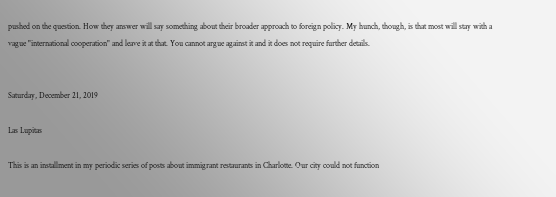pushed on the question. How they answer will say something about their broader approach to foreign policy. My hunch, though, is that most will stay with a vague "international cooperation" and leave it at that. You cannot argue against it and it does not require further details.


Saturday, December 21, 2019

Las Lupitas

This is an installment in my periodic series of posts about immigrant restaurants in Charlotte. Our city could not function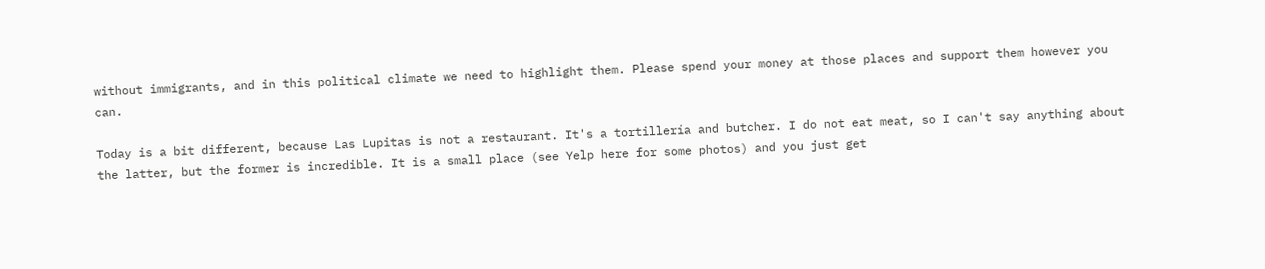without immigrants, and in this political climate we need to highlight them. Please spend your money at those places and support them however you can.

Today is a bit different, because Las Lupitas is not a restaurant. It's a tortillería and butcher. I do not eat meat, so I can't say anything about the latter, but the former is incredible. It is a small place (see Yelp here for some photos) and you just get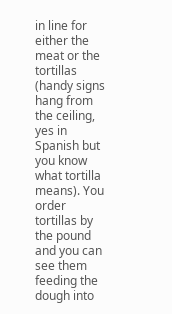in line for either the meat or the tortillas (handy signs hang from the ceiling, yes in Spanish but you know what tortilla means). You order tortillas by the pound and you can see them feeding the dough into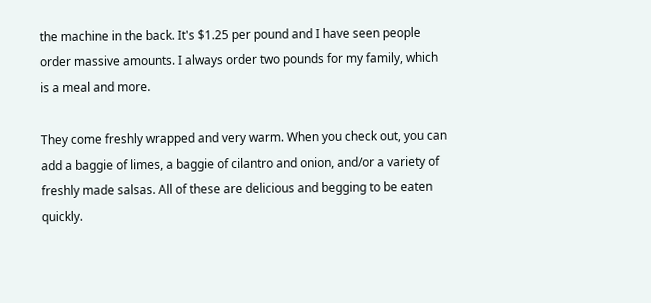the machine in the back. It's $1.25 per pound and I have seen people order massive amounts. I always order two pounds for my family, which is a meal and more.

They come freshly wrapped and very warm. When you check out, you can add a baggie of limes, a baggie of cilantro and onion, and/or a variety of freshly made salsas. All of these are delicious and begging to be eaten quickly.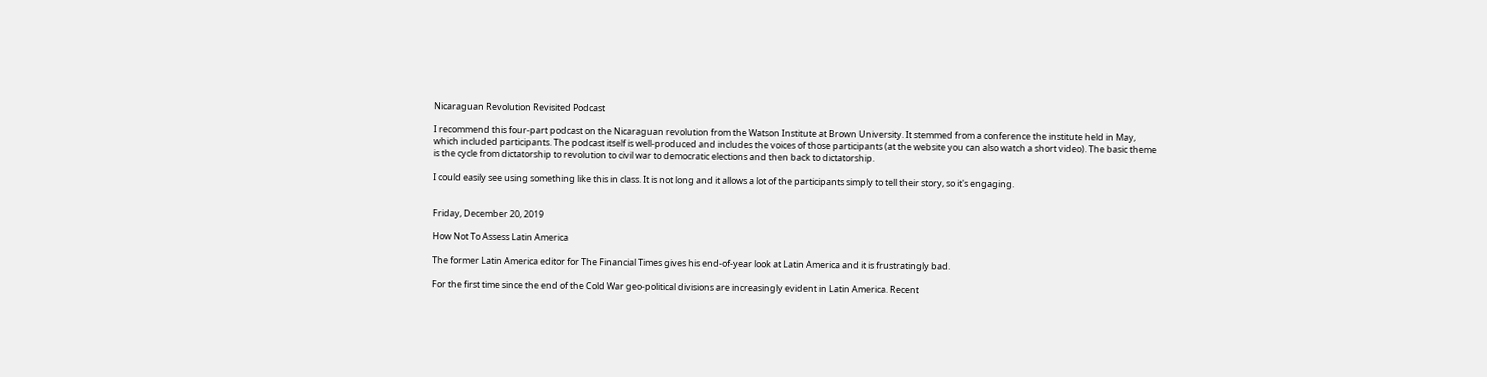Nicaraguan Revolution Revisited Podcast

I recommend this four-part podcast on the Nicaraguan revolution from the Watson Institute at Brown University. It stemmed from a conference the institute held in May, which included participants. The podcast itself is well-produced and includes the voices of those participants (at the website you can also watch a short video). The basic theme is the cycle from dictatorship to revolution to civil war to democratic elections and then back to dictatorship.

I could easily see using something like this in class. It is not long and it allows a lot of the participants simply to tell their story, so it's engaging.


Friday, December 20, 2019

How Not To Assess Latin America

The former Latin America editor for The Financial Times gives his end-of-year look at Latin America and it is frustratingly bad.

For the first time since the end of the Cold War geo-political divisions are increasingly evident in Latin America. Recent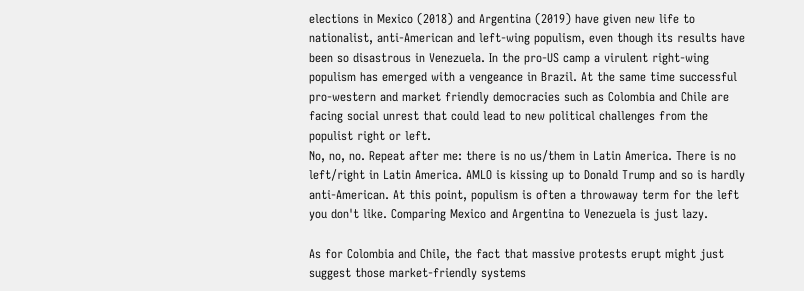elections in Mexico (2018) and Argentina (2019) have given new life to nationalist, anti-American and left-wing populism, even though its results have been so disastrous in Venezuela. In the pro-US camp a virulent right-wing populism has emerged with a vengeance in Brazil. At the same time successful pro-western and market friendly democracies such as Colombia and Chile are facing social unrest that could lead to new political challenges from the populist right or left.
No, no, no. Repeat after me: there is no us/them in Latin America. There is no left/right in Latin America. AMLO is kissing up to Donald Trump and so is hardly anti-American. At this point, populism is often a throwaway term for the left you don't like. Comparing Mexico and Argentina to Venezuela is just lazy.

As for Colombia and Chile, the fact that massive protests erupt might just suggest those market-friendly systems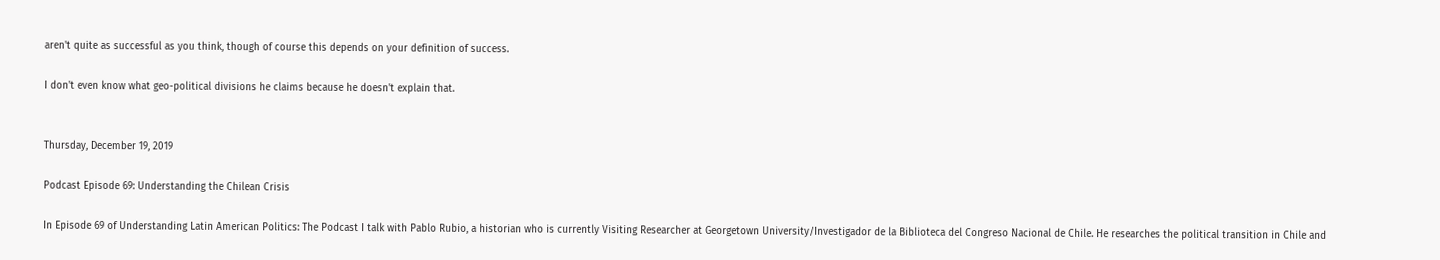aren't quite as successful as you think, though of course this depends on your definition of success.

I don't even know what geo-political divisions he claims because he doesn't explain that.


Thursday, December 19, 2019

Podcast Episode 69: Understanding the Chilean Crisis

In Episode 69 of Understanding Latin American Politics: The Podcast I talk with Pablo Rubio, a historian who is currently Visiting Researcher at Georgetown University/Investigador de la Biblioteca del Congreso Nacional de Chile. He researches the political transition in Chile and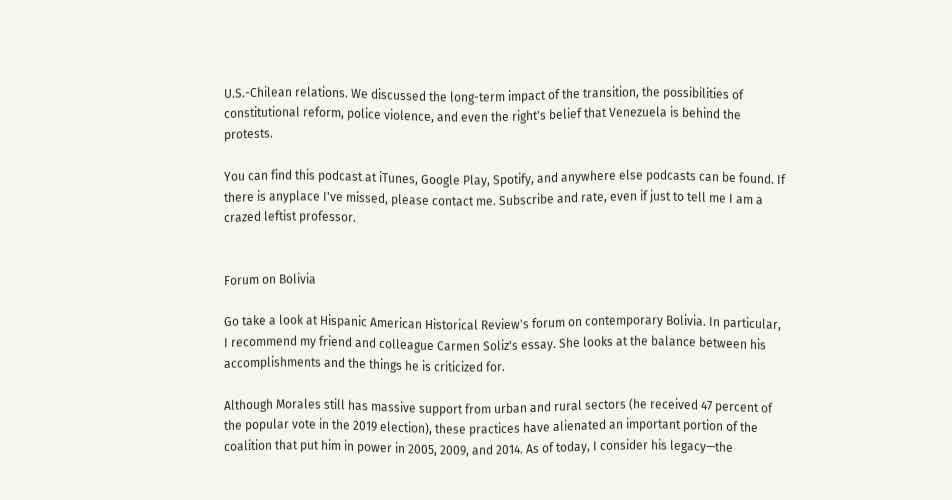U.S.-Chilean relations. We discussed the long-term impact of the transition, the possibilities of constitutional reform, police violence, and even the right's belief that Venezuela is behind the protests.

You can find this podcast at iTunes, Google Play, Spotify, and anywhere else podcasts can be found. If there is anyplace I've missed, please contact me. Subscribe and rate, even if just to tell me I am a crazed leftist professor.


Forum on Bolivia

Go take a look at Hispanic American Historical Review's forum on contemporary Bolivia. In particular, I recommend my friend and colleague Carmen Soliz's essay. She looks at the balance between his accomplishments and the things he is criticized for.

Although Morales still has massive support from urban and rural sectors (he received 47 percent of the popular vote in the 2019 election), these practices have alienated an important portion of the coalition that put him in power in 2005, 2009, and 2014. As of today, I consider his legacy—the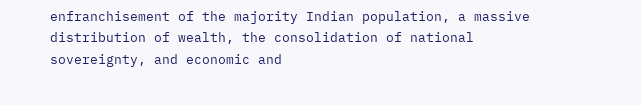enfranchisement of the majority Indian population, a massive distribution of wealth, the consolidation of national sovereignty, and economic and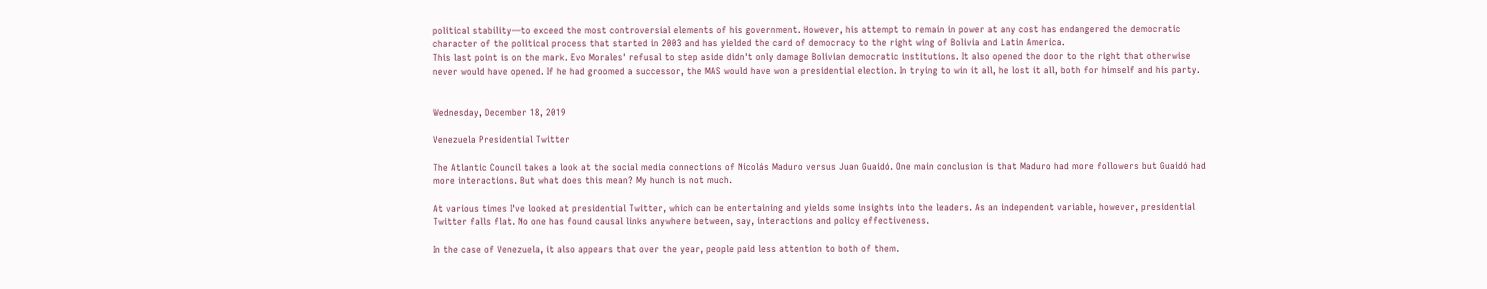political stability—to exceed the most controversial elements of his government. However, his attempt to remain in power at any cost has endangered the democratic character of the political process that started in 2003 and has yielded the card of democracy to the right wing of Bolivia and Latin America.
This last point is on the mark. Evo Morales' refusal to step aside didn't only damage Bolivian democratic institutions. It also opened the door to the right that otherwise never would have opened. If he had groomed a successor, the MAS would have won a presidential election. In trying to win it all, he lost it all, both for himself and his party.


Wednesday, December 18, 2019

Venezuela Presidential Twitter

The Atlantic Council takes a look at the social media connections of Nicolás Maduro versus Juan Guaidó. One main conclusion is that Maduro had more followers but Guaidó had more interactions. But what does this mean? My hunch is not much.

At various times I've looked at presidential Twitter, which can be entertaining and yields some insights into the leaders. As an independent variable, however, presidential Twitter falls flat. No one has found causal links anywhere between, say, interactions and policy effectiveness.

In the case of Venezuela, it also appears that over the year, people paid less attention to both of them.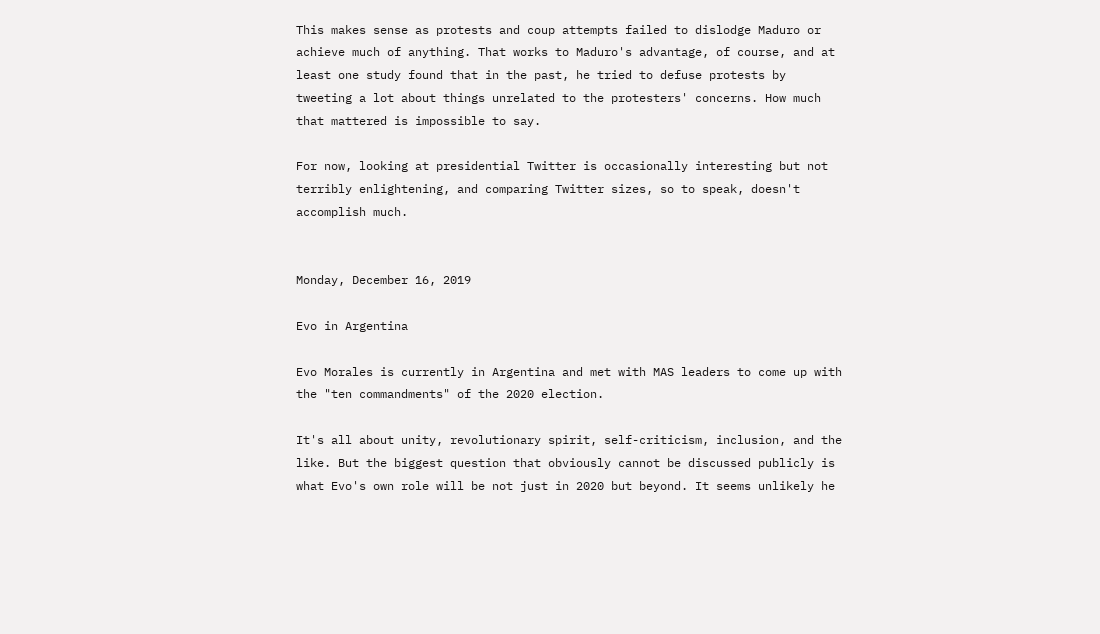This makes sense as protests and coup attempts failed to dislodge Maduro or achieve much of anything. That works to Maduro's advantage, of course, and at least one study found that in the past, he tried to defuse protests by tweeting a lot about things unrelated to the protesters' concerns. How much that mattered is impossible to say.

For now, looking at presidential Twitter is occasionally interesting but not terribly enlightening, and comparing Twitter sizes, so to speak, doesn't accomplish much.


Monday, December 16, 2019

Evo in Argentina

Evo Morales is currently in Argentina and met with MAS leaders to come up with the "ten commandments" of the 2020 election.

It's all about unity, revolutionary spirit, self-criticism, inclusion, and the like. But the biggest question that obviously cannot be discussed publicly is what Evo's own role will be not just in 2020 but beyond. It seems unlikely he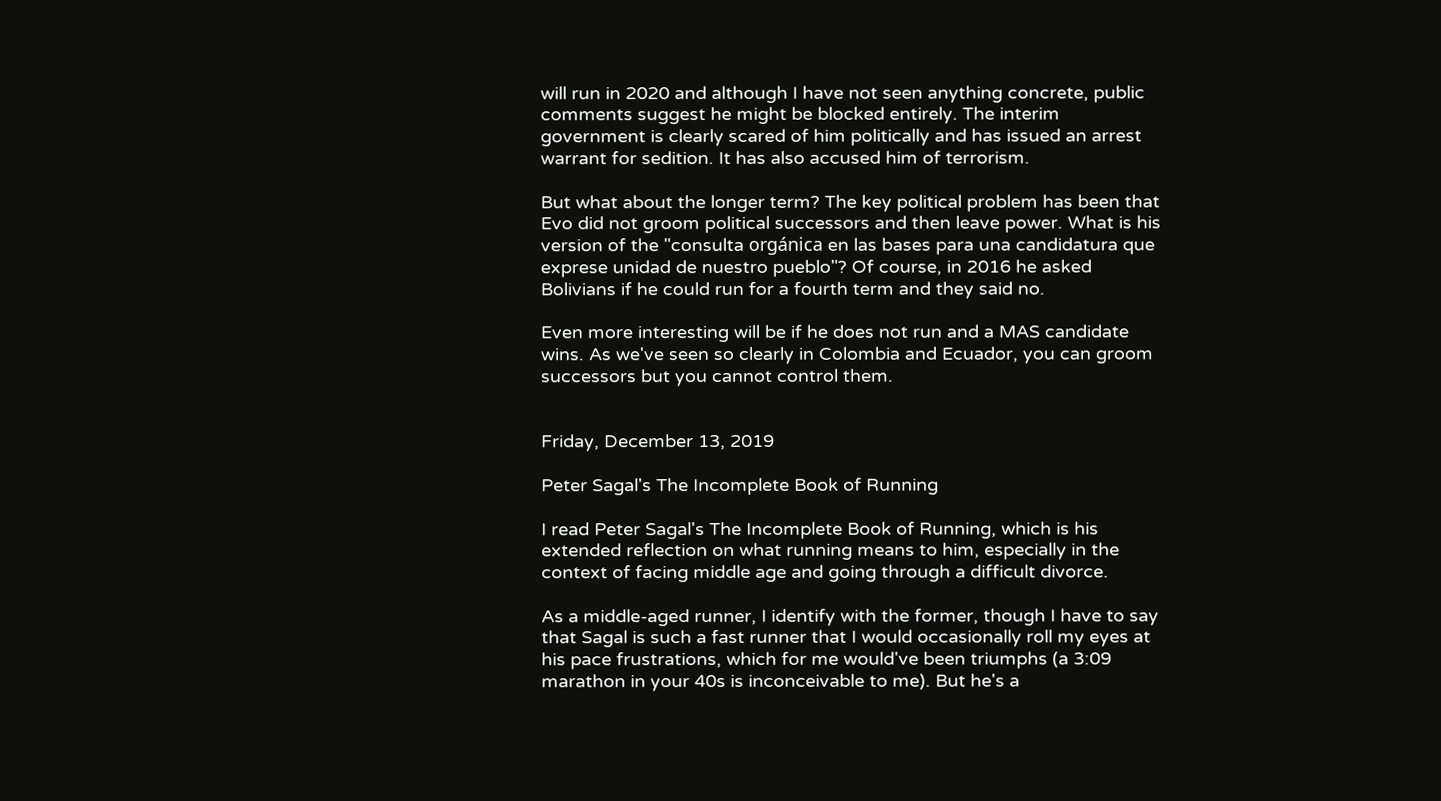will run in 2020 and although I have not seen anything concrete, public comments suggest he might be blocked entirely. The interim government is clearly scared of him politically and has issued an arrest warrant for sedition. It has also accused him of terrorism.

But what about the longer term? The key political problem has been that Evo did not groom political successors and then leave power. What is his version of the "consulta orgánica en las bases para una candidatura que exprese unidad de nuestro pueblo"? Of course, in 2016 he asked Bolivians if he could run for a fourth term and they said no.

Even more interesting will be if he does not run and a MAS candidate wins. As we've seen so clearly in Colombia and Ecuador, you can groom successors but you cannot control them.


Friday, December 13, 2019

Peter Sagal's The Incomplete Book of Running

I read Peter Sagal's The Incomplete Book of Running, which is his extended reflection on what running means to him, especially in the context of facing middle age and going through a difficult divorce.

As a middle-aged runner, I identify with the former, though I have to say that Sagal is such a fast runner that I would occasionally roll my eyes at his pace frustrations, which for me would've been triumphs (a 3:09 marathon in your 40s is inconceivable to me). But he's a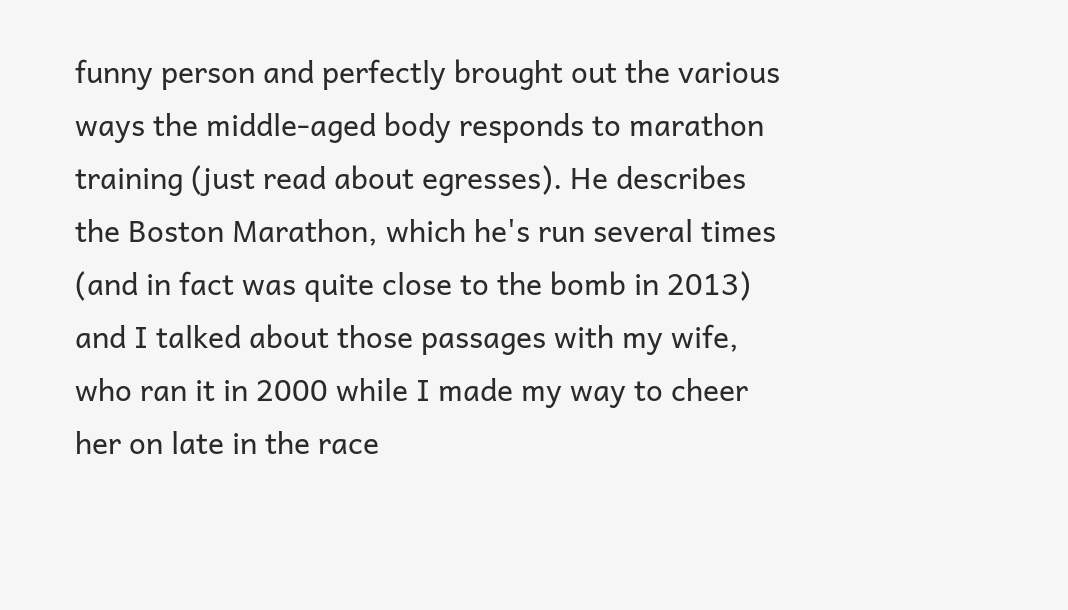funny person and perfectly brought out the various ways the middle-aged body responds to marathon training (just read about egresses). He describes the Boston Marathon, which he's run several times (and in fact was quite close to the bomb in 2013) and I talked about those passages with my wife, who ran it in 2000 while I made my way to cheer her on late in the race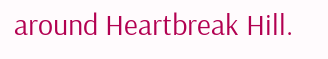around Heartbreak Hill.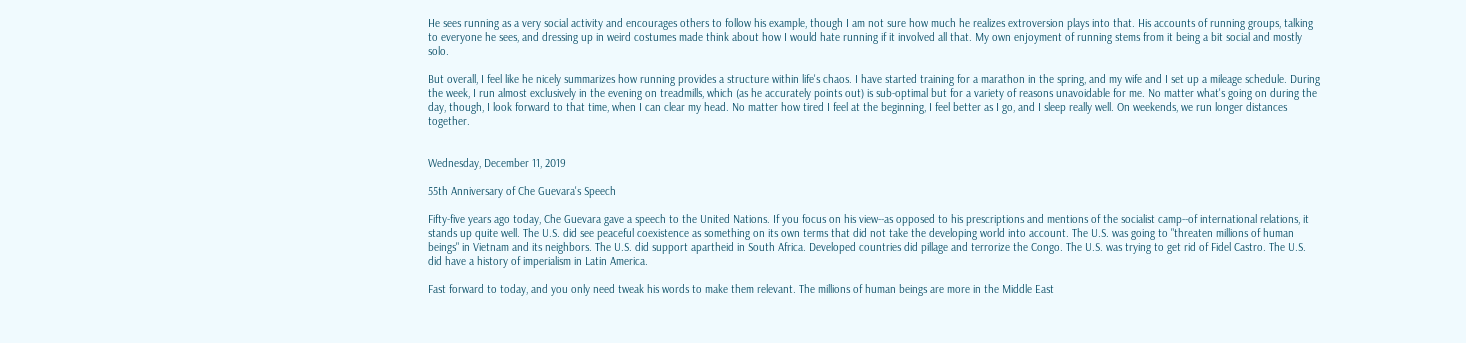He sees running as a very social activity and encourages others to follow his example, though I am not sure how much he realizes extroversion plays into that. His accounts of running groups, talking to everyone he sees, and dressing up in weird costumes made think about how I would hate running if it involved all that. My own enjoyment of running stems from it being a bit social and mostly solo.

But overall, I feel like he nicely summarizes how running provides a structure within life's chaos. I have started training for a marathon in the spring, and my wife and I set up a mileage schedule. During the week, I run almost exclusively in the evening on treadmills, which (as he accurately points out) is sub-optimal but for a variety of reasons unavoidable for me. No matter what's going on during the day, though, I look forward to that time, when I can clear my head. No matter how tired I feel at the beginning, I feel better as I go, and I sleep really well. On weekends, we run longer distances together.


Wednesday, December 11, 2019

55th Anniversary of Che Guevara's Speech

Fifty-five years ago today, Che Guevara gave a speech to the United Nations. If you focus on his view--as opposed to his prescriptions and mentions of the socialist camp--of international relations, it stands up quite well. The U.S. did see peaceful coexistence as something on its own terms that did not take the developing world into account. The U.S. was going to "threaten millions of human beings" in Vietnam and its neighbors. The U.S. did support apartheid in South Africa. Developed countries did pillage and terrorize the Congo. The U.S. was trying to get rid of Fidel Castro. The U.S. did have a history of imperialism in Latin America.

Fast forward to today, and you only need tweak his words to make them relevant. The millions of human beings are more in the Middle East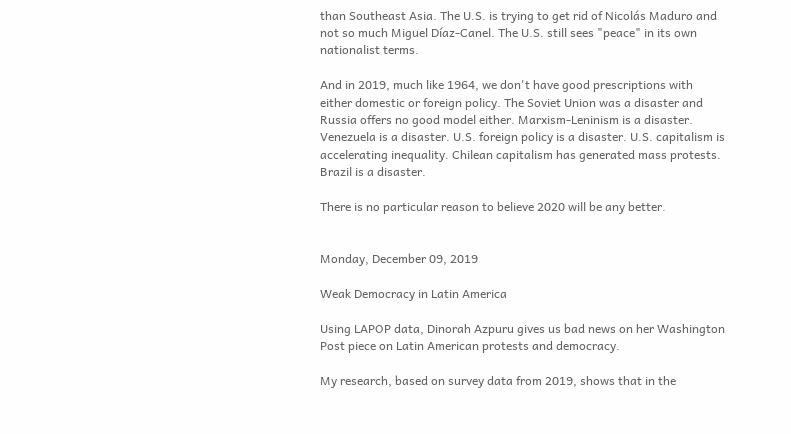than Southeast Asia. The U.S. is trying to get rid of Nicolás Maduro and not so much Miguel Díaz-Canel. The U.S. still sees "peace" in its own nationalist terms.

And in 2019, much like 1964, we don't have good prescriptions with either domestic or foreign policy. The Soviet Union was a disaster and Russia offers no good model either. Marxism-Leninism is a disaster. Venezuela is a disaster. U.S. foreign policy is a disaster. U.S. capitalism is accelerating inequality. Chilean capitalism has generated mass protests. Brazil is a disaster.

There is no particular reason to believe 2020 will be any better.


Monday, December 09, 2019

Weak Democracy in Latin America

Using LAPOP data, Dinorah Azpuru gives us bad news on her Washington Post piece on Latin American protests and democracy.

My research, based on survey data from 2019, shows that in the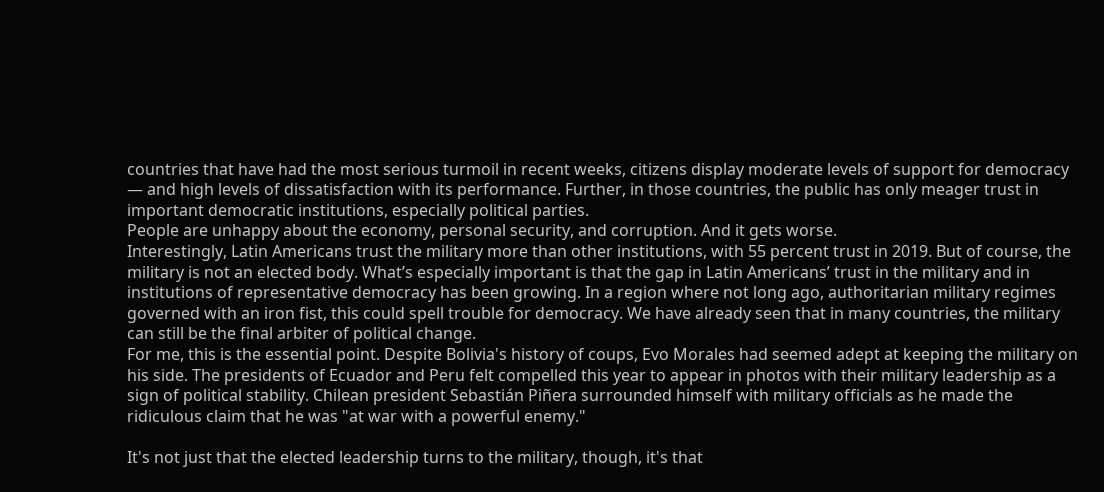countries that have had the most serious turmoil in recent weeks, citizens display moderate levels of support for democracy — and high levels of dissatisfaction with its performance. Further, in those countries, the public has only meager trust in important democratic institutions, especially political parties.
People are unhappy about the economy, personal security, and corruption. And it gets worse.
Interestingly, Latin Americans trust the military more than other institutions, with 55 percent trust in 2019. But of course, the military is not an elected body. What’s especially important is that the gap in Latin Americans’ trust in the military and in institutions of representative democracy has been growing. In a region where not long ago, authoritarian military regimes governed with an iron fist, this could spell trouble for democracy. We have already seen that in many countries, the military can still be the final arbiter of political change.
For me, this is the essential point. Despite Bolivia's history of coups, Evo Morales had seemed adept at keeping the military on his side. The presidents of Ecuador and Peru felt compelled this year to appear in photos with their military leadership as a sign of political stability. Chilean president Sebastián Piñera surrounded himself with military officials as he made the ridiculous claim that he was "at war with a powerful enemy."

It's not just that the elected leadership turns to the military, though, it's that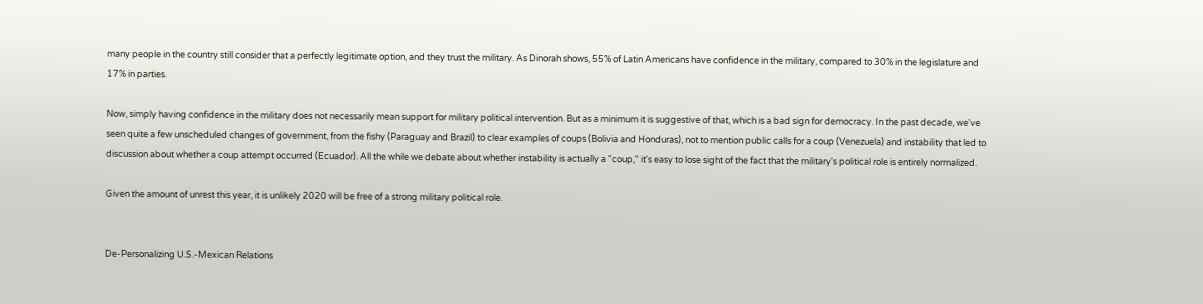many people in the country still consider that a perfectly legitimate option, and they trust the military. As Dinorah shows, 55% of Latin Americans have confidence in the military, compared to 30% in the legislature and 17% in parties.

Now, simply having confidence in the military does not necessarily mean support for military political intervention. But as a minimum it is suggestive of that, which is a bad sign for democracy. In the past decade, we've seen quite a few unscheduled changes of government, from the fishy (Paraguay and Brazil) to clear examples of coups (Bolivia and Honduras), not to mention public calls for a coup (Venezuela) and instability that led to discussion about whether a coup attempt occurred (Ecuador). All the while we debate about whether instability is actually a "coup," it's easy to lose sight of the fact that the military's political role is entirely normalized.

Given the amount of unrest this year, it is unlikely 2020 will be free of a strong military political role.


De-Personalizing U.S.-Mexican Relations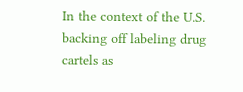In the context of the U.S. backing off labeling drug cartels as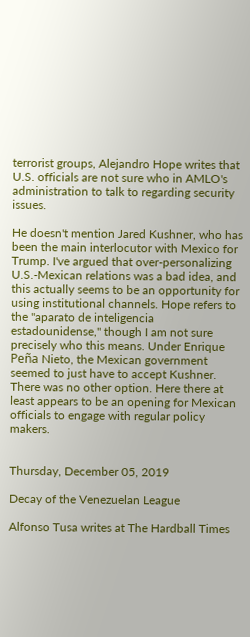terrorist groups, Alejandro Hope writes that U.S. officials are not sure who in AMLO's administration to talk to regarding security issues.

He doesn't mention Jared Kushner, who has been the main interlocutor with Mexico for Trump. I've argued that over-personalizing U.S.-Mexican relations was a bad idea, and this actually seems to be an opportunity for using institutional channels. Hope refers to the "aparato de inteligencia estadounidense," though I am not sure precisely who this means. Under Enrique Peña Nieto, the Mexican government seemed to just have to accept Kushner. There was no other option. Here there at least appears to be an opening for Mexican officials to engage with regular policy makers.


Thursday, December 05, 2019

Decay of the Venezuelan League

Alfonso Tusa writes at The Hardball Times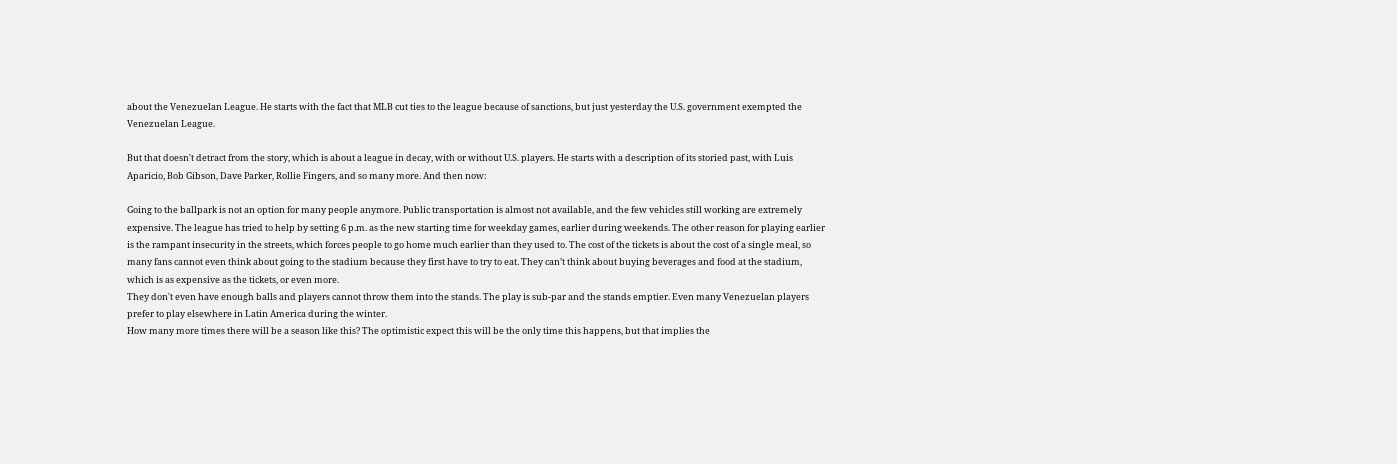about the Venezuelan League. He starts with the fact that MLB cut ties to the league because of sanctions, but just yesterday the U.S. government exempted the Venezuelan League.

But that doesn't detract from the story, which is about a league in decay, with or without U.S. players. He starts with a description of its storied past, with Luis Aparicio, Bob Gibson, Dave Parker, Rollie Fingers, and so many more. And then now:

Going to the ballpark is not an option for many people anymore. Public transportation is almost not available, and the few vehicles still working are extremely expensive. The league has tried to help by setting 6 p.m. as the new starting time for weekday games, earlier during weekends. The other reason for playing earlier is the rampant insecurity in the streets, which forces people to go home much earlier than they used to. The cost of the tickets is about the cost of a single meal, so many fans cannot even think about going to the stadium because they first have to try to eat. They can’t think about buying beverages and food at the stadium, which is as expensive as the tickets, or even more.
They don't even have enough balls and players cannot throw them into the stands. The play is sub-par and the stands emptier. Even many Venezuelan players prefer to play elsewhere in Latin America during the winter.
How many more times there will be a season like this? The optimistic expect this will be the only time this happens, but that implies the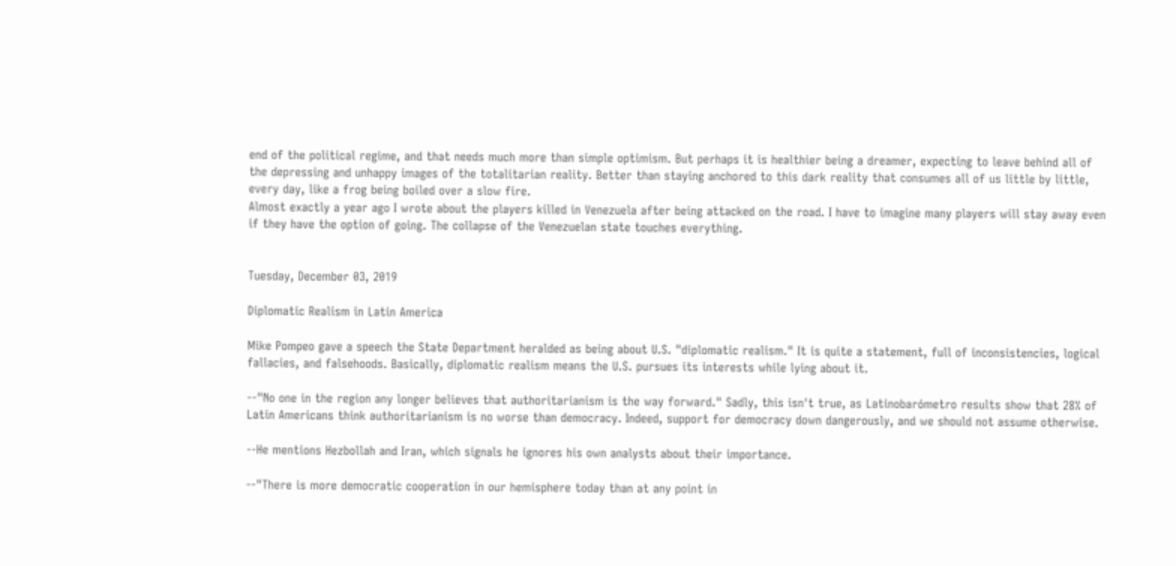end of the political regime, and that needs much more than simple optimism. But perhaps it is healthier being a dreamer, expecting to leave behind all of the depressing and unhappy images of the totalitarian reality. Better than staying anchored to this dark reality that consumes all of us little by little, every day, like a frog being boiled over a slow fire.
Almost exactly a year ago I wrote about the players killed in Venezuela after being attacked on the road. I have to imagine many players will stay away even if they have the option of going. The collapse of the Venezuelan state touches everything.


Tuesday, December 03, 2019

Diplomatic Realism in Latin America

Mike Pompeo gave a speech the State Department heralded as being about U.S. "diplomatic realism." It is quite a statement, full of inconsistencies, logical fallacies, and falsehoods. Basically, diplomatic realism means the U.S. pursues its interests while lying about it.

--"No one in the region any longer believes that authoritarianism is the way forward." Sadly, this isn't true, as Latinobarómetro results show that 28% of Latin Americans think authoritarianism is no worse than democracy. Indeed, support for democracy down dangerously, and we should not assume otherwise.

--He mentions Hezbollah and Iran, which signals he ignores his own analysts about their importance.

--"There is more democratic cooperation in our hemisphere today than at any point in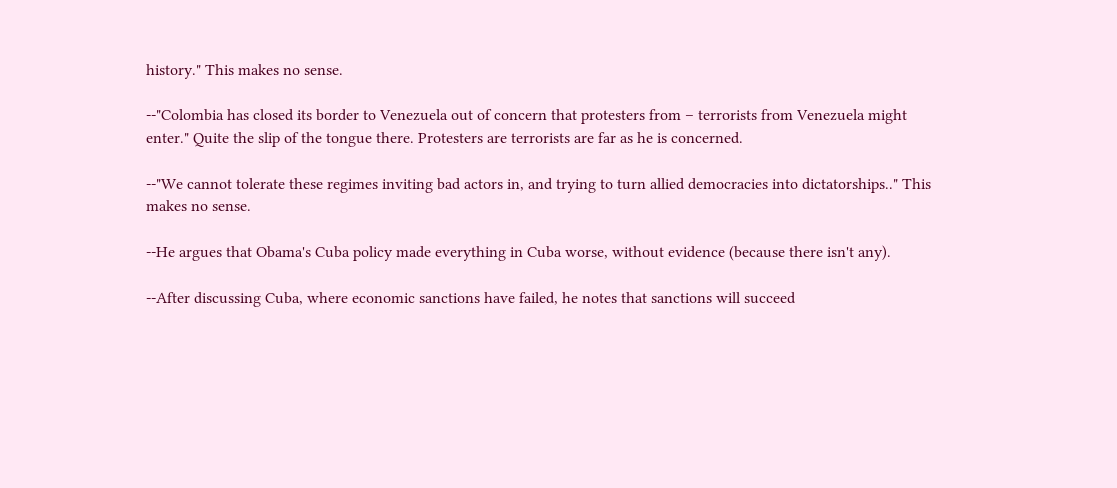history." This makes no sense.

--"Colombia has closed its border to Venezuela out of concern that protesters from – terrorists from Venezuela might enter." Quite the slip of the tongue there. Protesters are terrorists are far as he is concerned.

--"We cannot tolerate these regimes inviting bad actors in, and trying to turn allied democracies into dictatorships.." This makes no sense.

--He argues that Obama's Cuba policy made everything in Cuba worse, without evidence (because there isn't any).

--After discussing Cuba, where economic sanctions have failed, he notes that sanctions will succeed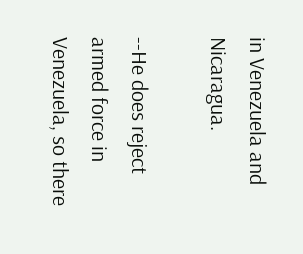in Venezuela and Nicaragua.

--He does reject armed force in Venezuela, so there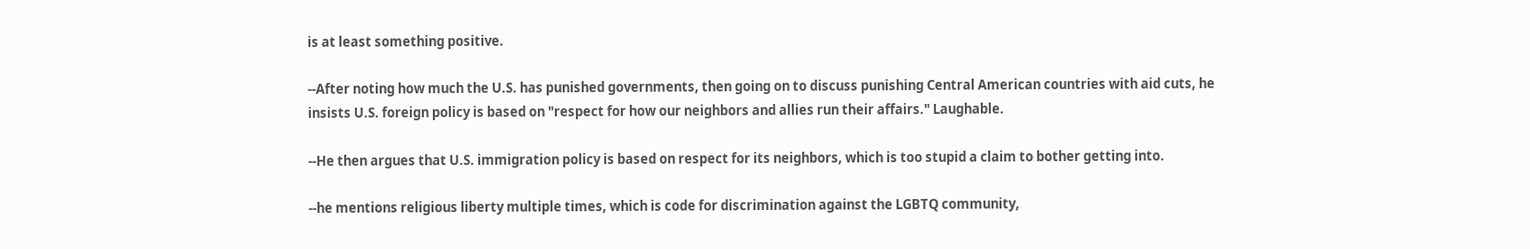is at least something positive.

--After noting how much the U.S. has punished governments, then going on to discuss punishing Central American countries with aid cuts, he insists U.S. foreign policy is based on "respect for how our neighbors and allies run their affairs." Laughable.

--He then argues that U.S. immigration policy is based on respect for its neighbors, which is too stupid a claim to bother getting into.

--he mentions religious liberty multiple times, which is code for discrimination against the LGBTQ community,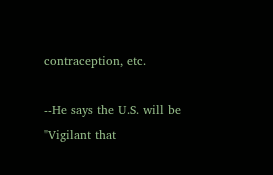contraception, etc.

--He says the U.S. will be "Vigilant that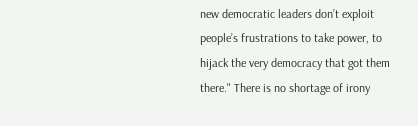new democratic leaders don’t exploit people’s frustrations to take power, to hijack the very democracy that got them there." There is no shortage of irony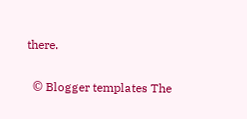there.


  © Blogger templates The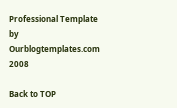Professional Template by Ourblogtemplates.com 2008

Back to TOP